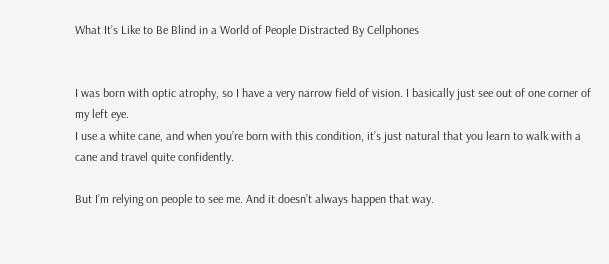What It’s Like to Be Blind in a World of People Distracted By Cellphones


I was born with optic atrophy, so I have a very narrow field of vision. I basically just see out of one corner of my left eye.
I use a white cane, and when you’re born with this condition, it’s just natural that you learn to walk with a cane and travel quite confidently.

But I’m relying on people to see me. And it doesn’t always happen that way.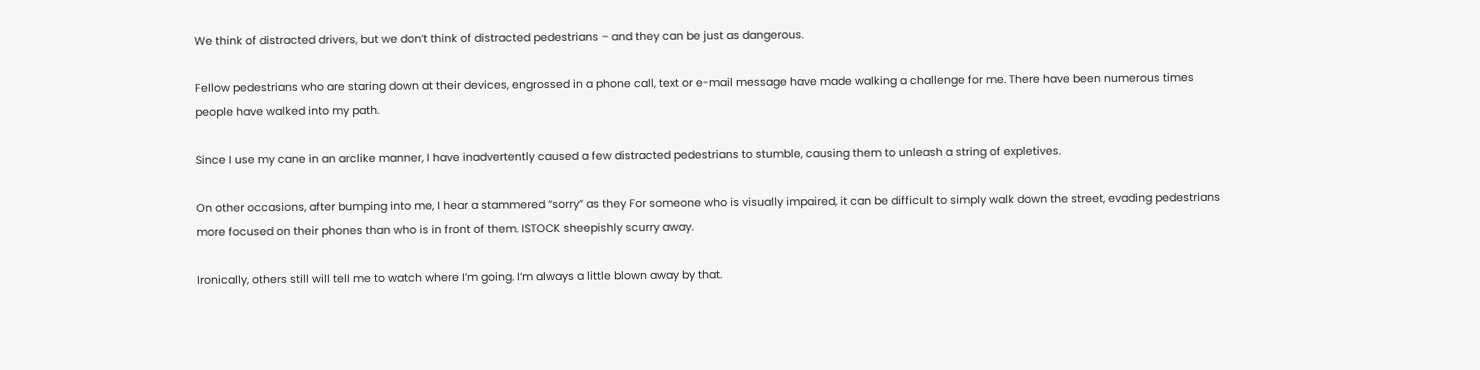We think of distracted drivers, but we don’t think of distracted pedestrians – and they can be just as dangerous.

Fellow pedestrians who are staring down at their devices, engrossed in a phone call, text or e-mail message have made walking a challenge for me. There have been numerous times people have walked into my path.

Since I use my cane in an arclike manner, I have inadvertently caused a few distracted pedestrians to stumble, causing them to unleash a string of expletives.

On other occasions, after bumping into me, I hear a stammered “sorry” as they For someone who is visually impaired, it can be difficult to simply walk down the street, evading pedestrians more focused on their phones than who is in front of them. ISTOCK sheepishly scurry away.

Ironically, others still will tell me to watch where I’m going. I’m always a little blown away by that.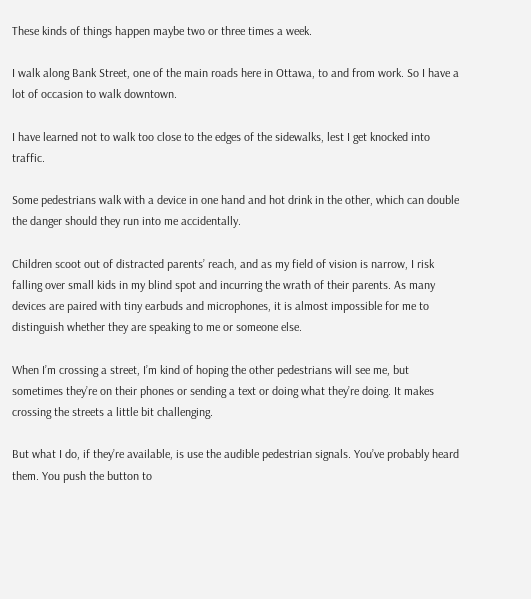These kinds of things happen maybe two or three times a week.

I walk along Bank Street, one of the main roads here in Ottawa, to and from work. So I have a lot of occasion to walk downtown.

I have learned not to walk too close to the edges of the sidewalks, lest I get knocked into traffic.

Some pedestrians walk with a device in one hand and hot drink in the other, which can double the danger should they run into me accidentally.

Children scoot out of distracted parents’ reach, and as my field of vision is narrow, I risk falling over small kids in my blind spot and incurring the wrath of their parents. As many devices are paired with tiny earbuds and microphones, it is almost impossible for me to distinguish whether they are speaking to me or someone else.

When I’m crossing a street, I’m kind of hoping the other pedestrians will see me, but sometimes they’re on their phones or sending a text or doing what they’re doing. It makes crossing the streets a little bit challenging.

But what I do, if they’re available, is use the audible pedestrian signals. You’ve probably heard them. You push the button to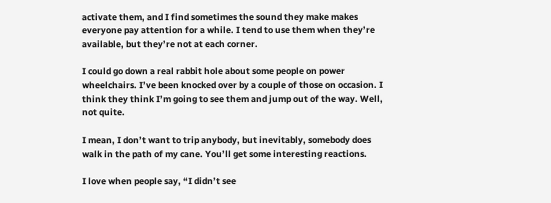activate them, and I find sometimes the sound they make makes everyone pay attention for a while. I tend to use them when they’re available, but they’re not at each corner.

I could go down a real rabbit hole about some people on power wheelchairs. I’ve been knocked over by a couple of those on occasion. I think they think I’m going to see them and jump out of the way. Well, not quite.

I mean, I don’t want to trip anybody, but inevitably, somebody does walk in the path of my cane. You’ll get some interesting reactions.

I love when people say, “I didn’t see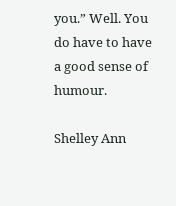you.” Well. You do have to have a good sense of humour.

Shelley Ann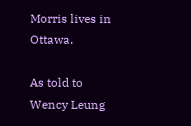Morris lives in Ottawa.

As told to Wency Leung